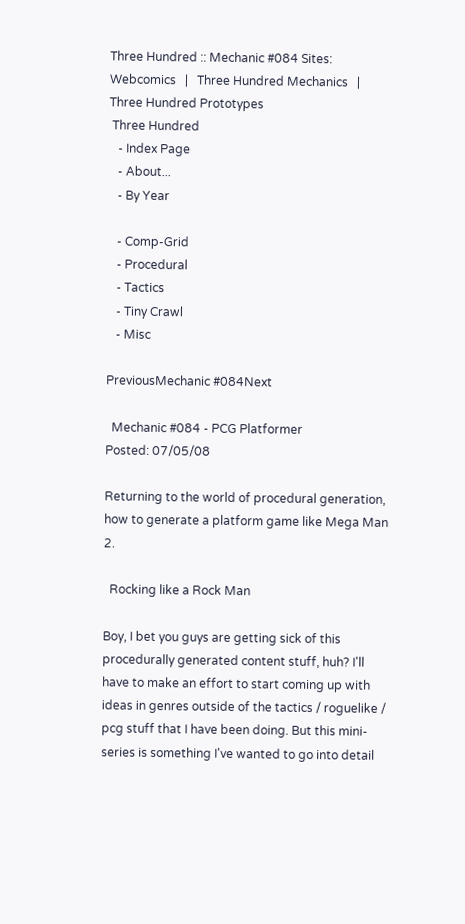Three Hundred :: Mechanic #084 Sites:     Webcomics   |   Three Hundred Mechanics   |   Three Hundred Prototypes
 Three Hundred
   - Index Page
   - About...
   - By Year

   - Comp-Grid
   - Procedural
   - Tactics
   - Tiny Crawl
   - Misc

PreviousMechanic #084Next

  Mechanic #084 - PCG Platformer
Posted: 07/05/08

Returning to the world of procedural generation, how to generate a platform game like Mega Man 2.

  Rocking like a Rock Man

Boy, I bet you guys are getting sick of this procedurally generated content stuff, huh? I'll have to make an effort to start coming up with ideas in genres outside of the tactics / roguelike / pcg stuff that I have been doing. But this mini-series is something I've wanted to go into detail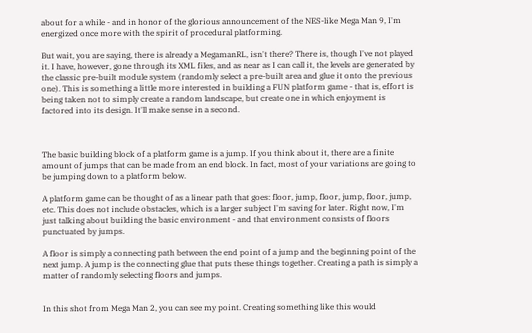about for a while - and in honor of the glorious announcement of the NES-like Mega Man 9, I'm energized once more with the spirit of procedural platforming.

But wait, you are saying, there is already a MegamanRL, isn't there? There is, though I've not played it. I have, however, gone through its XML files, and as near as I can call it, the levels are generated by the classic pre-built module system (randomly select a pre-built area and glue it onto the previous one). This is something a little more interested in building a FUN platform game - that is, effort is being taken not to simply create a random landscape, but create one in which enjoyment is factored into its design. It'll make sense in a second.



The basic building block of a platform game is a jump. If you think about it, there are a finite amount of jumps that can be made from an end block. In fact, most of your variations are going to be jumping down to a platform below.

A platform game can be thought of as a linear path that goes: floor, jump, floor, jump, floor, jump, etc. This does not include obstacles, which is a larger subject I'm saving for later. Right now, I'm just talking about building the basic environment - and that environment consists of floors punctuated by jumps.

A floor is simply a connecting path between the end point of a jump and the beginning point of the next jump. A jump is the connecting glue that puts these things together. Creating a path is simply a matter of randomly selecting floors and jumps.


In this shot from Mega Man 2, you can see my point. Creating something like this would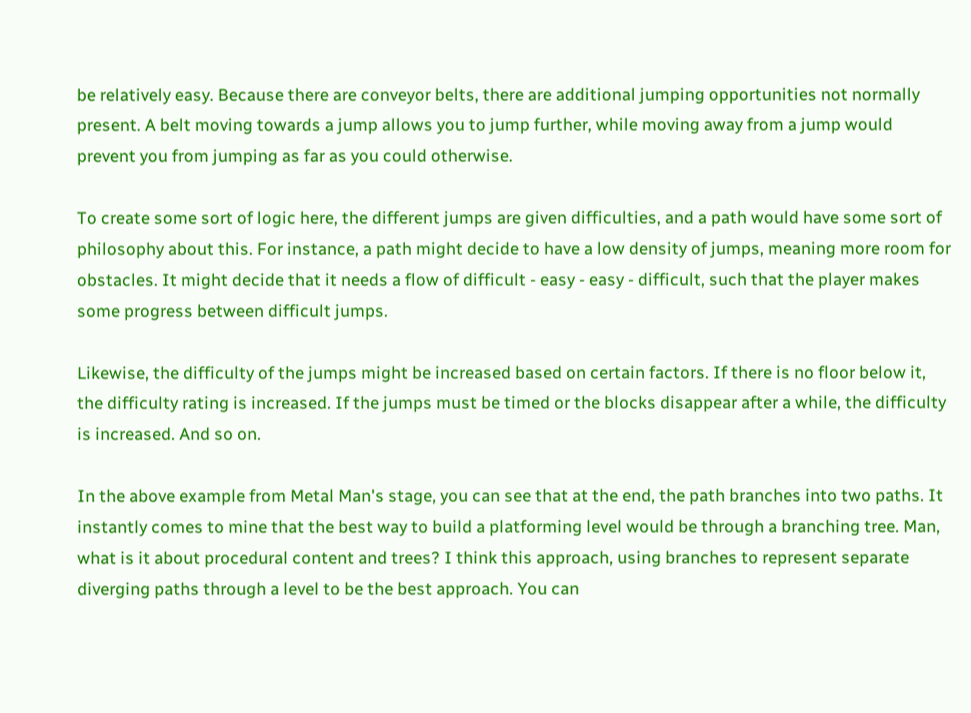be relatively easy. Because there are conveyor belts, there are additional jumping opportunities not normally present. A belt moving towards a jump allows you to jump further, while moving away from a jump would prevent you from jumping as far as you could otherwise.

To create some sort of logic here, the different jumps are given difficulties, and a path would have some sort of philosophy about this. For instance, a path might decide to have a low density of jumps, meaning more room for obstacles. It might decide that it needs a flow of difficult - easy - easy - difficult, such that the player makes some progress between difficult jumps.

Likewise, the difficulty of the jumps might be increased based on certain factors. If there is no floor below it, the difficulty rating is increased. If the jumps must be timed or the blocks disappear after a while, the difficulty is increased. And so on.

In the above example from Metal Man's stage, you can see that at the end, the path branches into two paths. It instantly comes to mine that the best way to build a platforming level would be through a branching tree. Man, what is it about procedural content and trees? I think this approach, using branches to represent separate diverging paths through a level to be the best approach. You can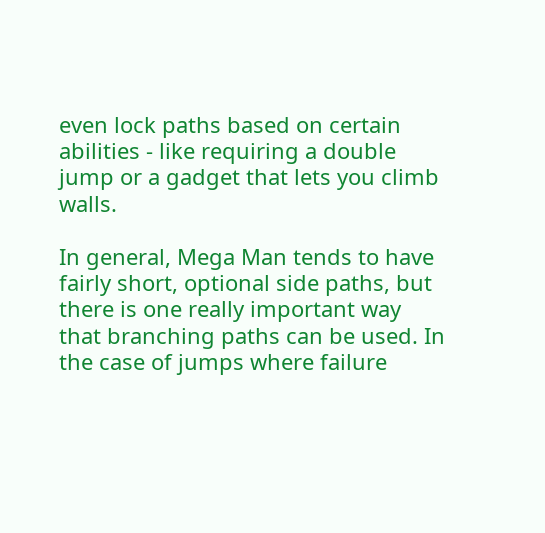even lock paths based on certain abilities - like requiring a double jump or a gadget that lets you climb walls.

In general, Mega Man tends to have fairly short, optional side paths, but there is one really important way that branching paths can be used. In the case of jumps where failure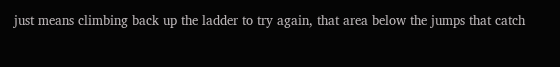just means climbing back up the ladder to try again, that area below the jumps that catch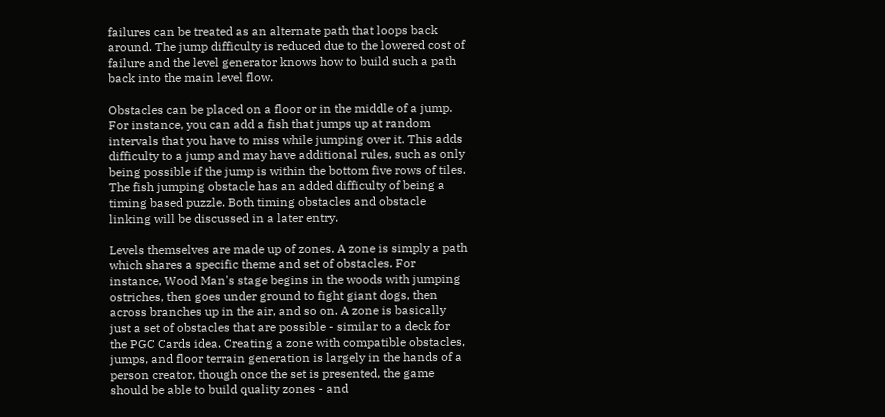failures can be treated as an alternate path that loops back around. The jump difficulty is reduced due to the lowered cost of failure and the level generator knows how to build such a path back into the main level flow.

Obstacles can be placed on a floor or in the middle of a jump. For instance, you can add a fish that jumps up at random intervals that you have to miss while jumping over it. This adds difficulty to a jump and may have additional rules, such as only being possible if the jump is within the bottom five rows of tiles. The fish jumping obstacle has an added difficulty of being a timing based puzzle. Both timing obstacles and obstacle linking will be discussed in a later entry.

Levels themselves are made up of zones. A zone is simply a path which shares a specific theme and set of obstacles. For instance, Wood Man's stage begins in the woods with jumping ostriches, then goes under ground to fight giant dogs, then across branches up in the air, and so on. A zone is basically just a set of obstacles that are possible - similar to a deck for the PGC Cards idea. Creating a zone with compatible obstacles, jumps, and floor terrain generation is largely in the hands of a person creator, though once the set is presented, the game should be able to build quality zones - and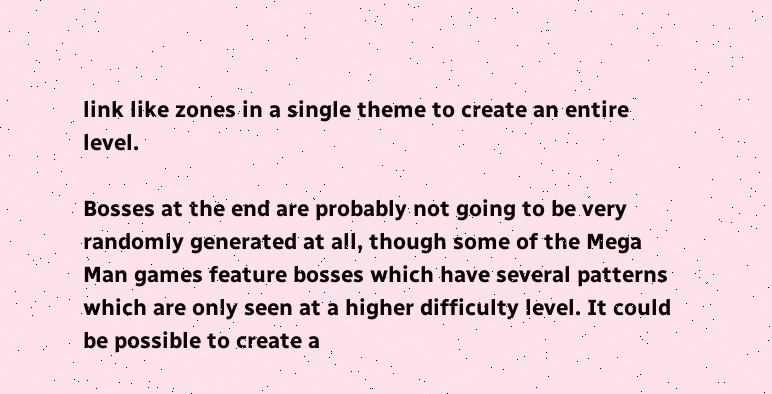link like zones in a single theme to create an entire level.

Bosses at the end are probably not going to be very randomly generated at all, though some of the Mega Man games feature bosses which have several patterns which are only seen at a higher difficulty level. It could be possible to create a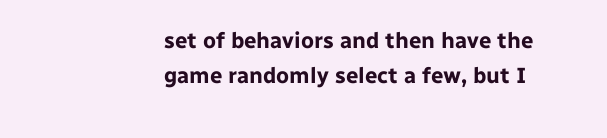set of behaviors and then have the game randomly select a few, but I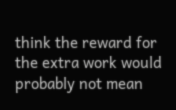think the reward for the extra work would probably not mean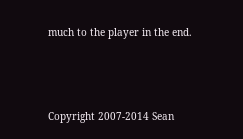much to the player in the end.



Copyright 2007-2014 Sean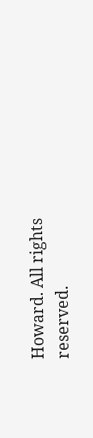Howard. All rights reserved.